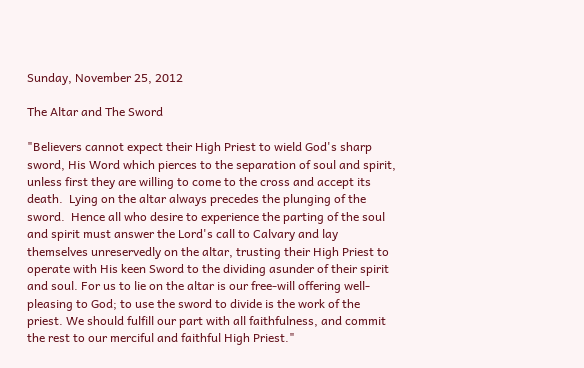Sunday, November 25, 2012

The Altar and The Sword

"Believers cannot expect their High Priest to wield God's sharp sword, His Word which pierces to the separation of soul and spirit, unless first they are willing to come to the cross and accept its death.  Lying on the altar always precedes the plunging of the sword.  Hence all who desire to experience the parting of the soul and spirit must answer the Lord's call to Calvary and lay themselves unreservedly on the altar, trusting their High Priest to operate with His keen Sword to the dividing asunder of their spirit and soul. For us to lie on the altar is our free-will offering well-pleasing to God; to use the sword to divide is the work of the priest. We should fulfill our part with all faithfulness, and commit the rest to our merciful and faithful High Priest."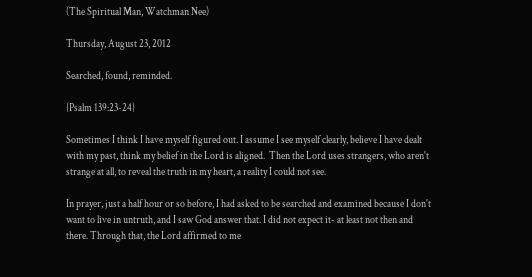(The Spiritual Man, Watchman Nee)

Thursday, August 23, 2012

Searched, found, reminded.

{Psalm 139:23-24}

Sometimes I think I have myself figured out. I assume I see myself clearly, believe I have dealt with my past, think my belief in the Lord is aligned.  Then the Lord uses strangers, who aren't strange at all, to reveal the truth in my heart, a reality I could not see.

In prayer, just a half hour or so before, I had asked to be searched and examined because I don't want to live in untruth, and I saw God answer that. I did not expect it- at least not then and there. Through that, the Lord affirmed to me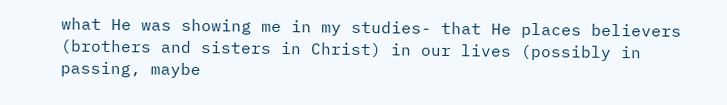what He was showing me in my studies- that He places believers (brothers and sisters in Christ) in our lives (possibly in passing, maybe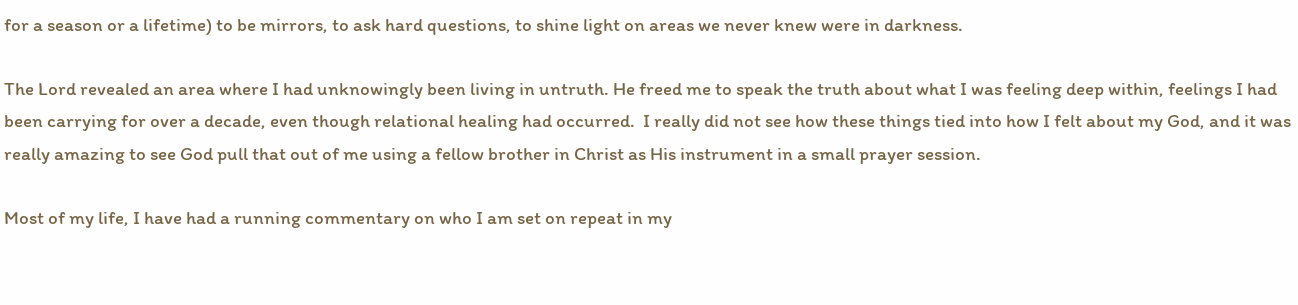for a season or a lifetime) to be mirrors, to ask hard questions, to shine light on areas we never knew were in darkness.

The Lord revealed an area where I had unknowingly been living in untruth. He freed me to speak the truth about what I was feeling deep within, feelings I had been carrying for over a decade, even though relational healing had occurred.  I really did not see how these things tied into how I felt about my God, and it was really amazing to see God pull that out of me using a fellow brother in Christ as His instrument in a small prayer session.

Most of my life, I have had a running commentary on who I am set on repeat in my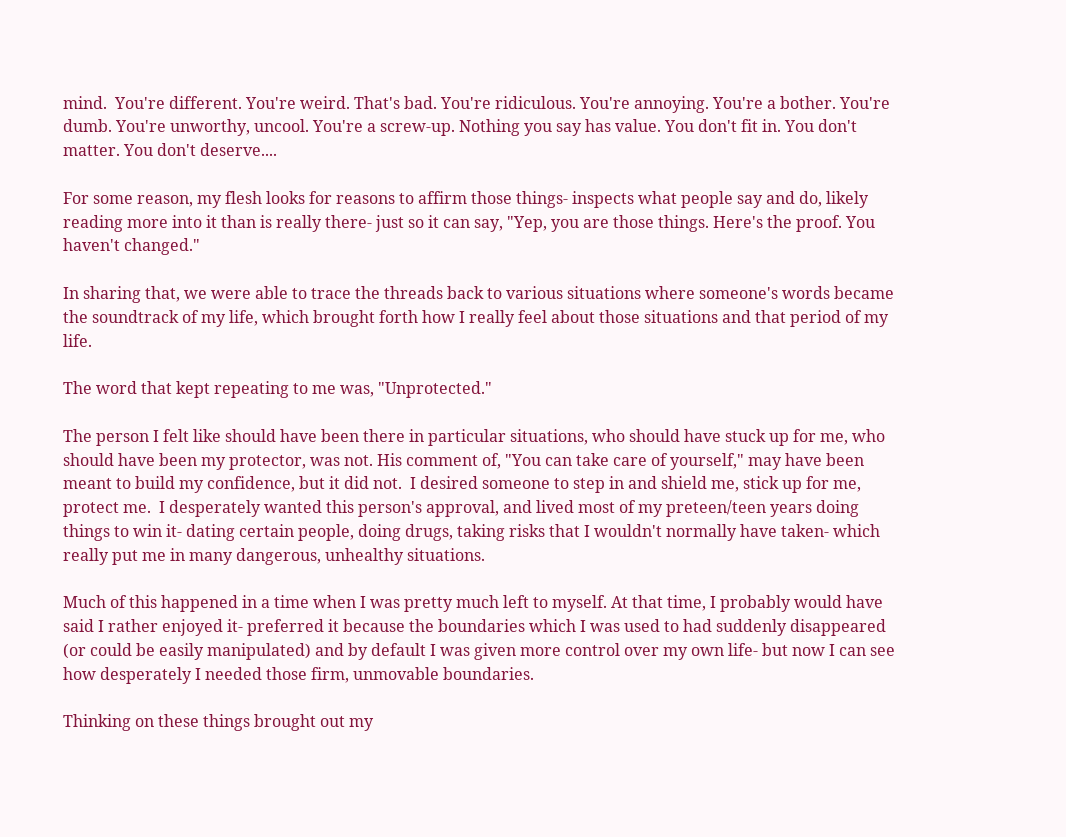mind.  You're different. You're weird. That's bad. You're ridiculous. You're annoying. You're a bother. You're dumb. You're unworthy, uncool. You're a screw-up. Nothing you say has value. You don't fit in. You don't matter. You don't deserve....

For some reason, my flesh looks for reasons to affirm those things- inspects what people say and do, likely reading more into it than is really there- just so it can say, "Yep, you are those things. Here's the proof. You haven't changed."

In sharing that, we were able to trace the threads back to various situations where someone's words became the soundtrack of my life, which brought forth how I really feel about those situations and that period of my life.

The word that kept repeating to me was, "Unprotected."

The person I felt like should have been there in particular situations, who should have stuck up for me, who should have been my protector, was not. His comment of, "You can take care of yourself," may have been meant to build my confidence, but it did not.  I desired someone to step in and shield me, stick up for me, protect me.  I desperately wanted this person's approval, and lived most of my preteen/teen years doing things to win it- dating certain people, doing drugs, taking risks that I wouldn't normally have taken- which really put me in many dangerous, unhealthy situations.

Much of this happened in a time when I was pretty much left to myself. At that time, I probably would have said I rather enjoyed it- preferred it because the boundaries which I was used to had suddenly disappeared (or could be easily manipulated) and by default I was given more control over my own life- but now I can see how desperately I needed those firm, unmovable boundaries.

Thinking on these things brought out my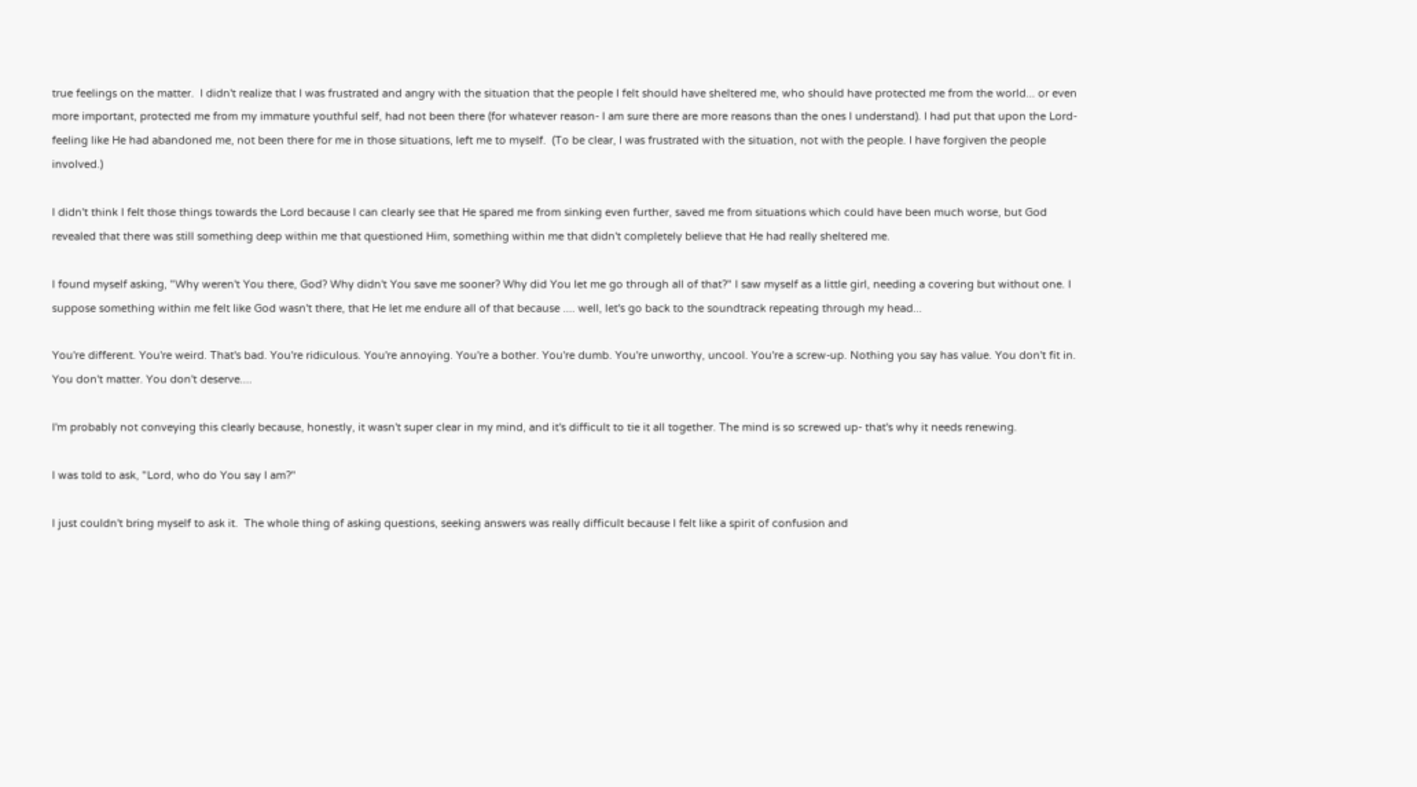true feelings on the matter.  I didn't realize that I was frustrated and angry with the situation that the people I felt should have sheltered me, who should have protected me from the world... or even more important, protected me from my immature youthful self, had not been there (for whatever reason- I am sure there are more reasons than the ones I understand). I had put that upon the Lord- feeling like He had abandoned me, not been there for me in those situations, left me to myself.  (To be clear, I was frustrated with the situation, not with the people. I have forgiven the people involved.)

I didn't think I felt those things towards the Lord because I can clearly see that He spared me from sinking even further, saved me from situations which could have been much worse, but God revealed that there was still something deep within me that questioned Him, something within me that didn't completely believe that He had really sheltered me.

I found myself asking, "Why weren't You there, God? Why didn't You save me sooner? Why did You let me go through all of that?" I saw myself as a little girl, needing a covering but without one. I suppose something within me felt like God wasn't there, that He let me endure all of that because .... well, let's go back to the soundtrack repeating through my head...

You're different. You're weird. That's bad. You're ridiculous. You're annoying. You're a bother. You're dumb. You're unworthy, uncool. You're a screw-up. Nothing you say has value. You don't fit in. You don't matter. You don't deserve....

I'm probably not conveying this clearly because, honestly, it wasn't super clear in my mind, and it's difficult to tie it all together. The mind is so screwed up- that's why it needs renewing.

I was told to ask, "Lord, who do You say I am?"

I just couldn't bring myself to ask it.  The whole thing of asking questions, seeking answers was really difficult because I felt like a spirit of confusion and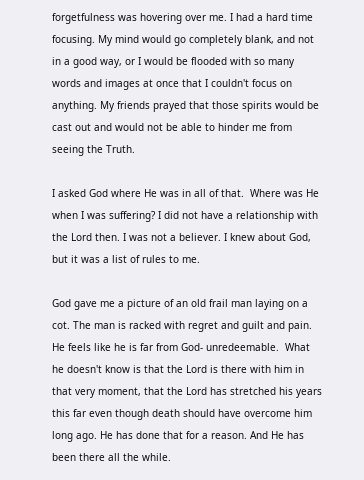forgetfulness was hovering over me. I had a hard time focusing. My mind would go completely blank, and not in a good way, or I would be flooded with so many words and images at once that I couldn't focus on anything. My friends prayed that those spirits would be cast out and would not be able to hinder me from seeing the Truth.

I asked God where He was in all of that.  Where was He when I was suffering? I did not have a relationship with the Lord then. I was not a believer. I knew about God, but it was a list of rules to me.

God gave me a picture of an old frail man laying on a cot. The man is racked with regret and guilt and pain. He feels like he is far from God- unredeemable.  What he doesn't know is that the Lord is there with him in that very moment, that the Lord has stretched his years this far even though death should have overcome him long ago. He has done that for a reason. And He has been there all the while.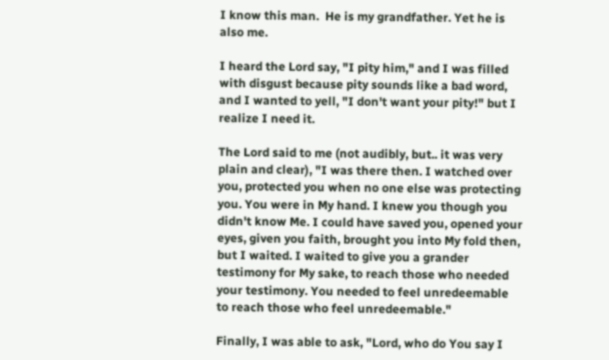I know this man.  He is my grandfather. Yet he is also me.

I heard the Lord say, "I pity him," and I was filled with disgust because pity sounds like a bad word, and I wanted to yell, "I don't want your pity!" but I realize I need it.

The Lord said to me (not audibly, but.. it was very plain and clear), "I was there then. I watched over you, protected you when no one else was protecting you. You were in My hand. I knew you though you didn't know Me. I could have saved you, opened your eyes, given you faith, brought you into My fold then, but I waited. I waited to give you a grander testimony for My sake, to reach those who needed your testimony. You needed to feel unredeemable to reach those who feel unredeemable."

Finally, I was able to ask, "Lord, who do You say I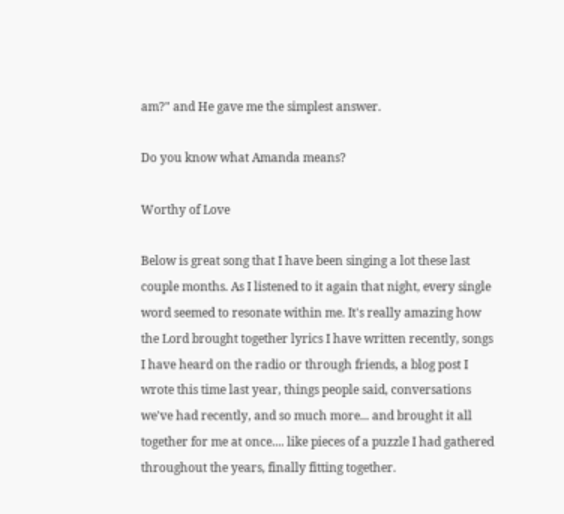am?" and He gave me the simplest answer.

Do you know what Amanda means?

Worthy of Love

Below is great song that I have been singing a lot these last couple months. As I listened to it again that night, every single word seemed to resonate within me. It's really amazing how the Lord brought together lyrics I have written recently, songs I have heard on the radio or through friends, a blog post I wrote this time last year, things people said, conversations we've had recently, and so much more... and brought it all together for me at once.... like pieces of a puzzle I had gathered throughout the years, finally fitting together.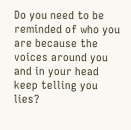Do you need to be reminded of who you are because the voices around you and in your head keep telling you lies?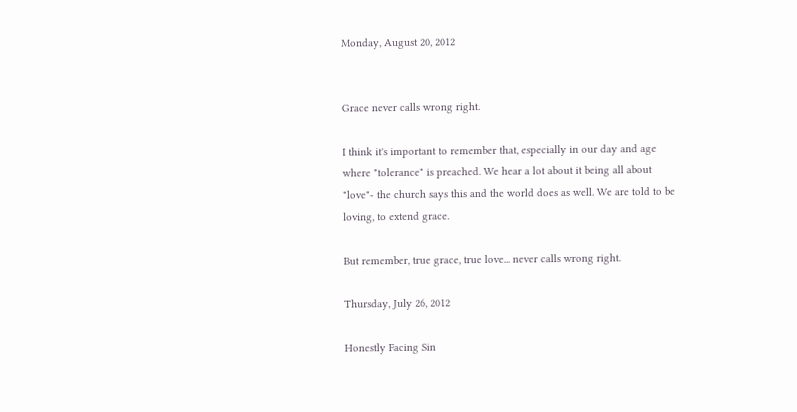Monday, August 20, 2012


Grace never calls wrong right.

I think it's important to remember that, especially in our day and age where "tolerance" is preached. We hear a lot about it being all about "love"- the church says this and the world does as well. We are told to be loving, to extend grace.

But remember, true grace, true love... never calls wrong right.

Thursday, July 26, 2012

Honestly Facing Sin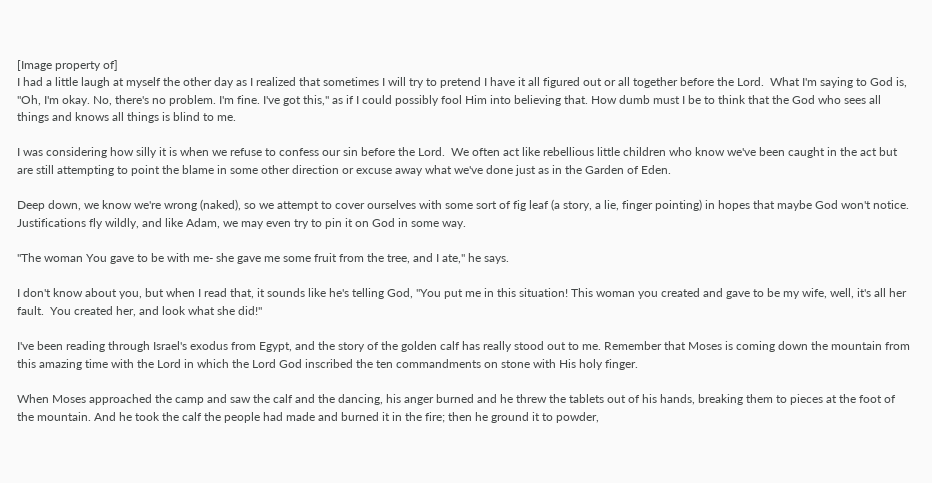[Image property of]
I had a little laugh at myself the other day as I realized that sometimes I will try to pretend I have it all figured out or all together before the Lord.  What I'm saying to God is, "Oh, I'm okay. No, there's no problem. I'm fine. I've got this," as if I could possibly fool Him into believing that. How dumb must I be to think that the God who sees all things and knows all things is blind to me.

I was considering how silly it is when we refuse to confess our sin before the Lord.  We often act like rebellious little children who know we've been caught in the act but are still attempting to point the blame in some other direction or excuse away what we've done just as in the Garden of Eden.

Deep down, we know we're wrong (naked), so we attempt to cover ourselves with some sort of fig leaf (a story, a lie, finger pointing) in hopes that maybe God won't notice.  Justifications fly wildly, and like Adam, we may even try to pin it on God in some way.

"The woman You gave to be with me- she gave me some fruit from the tree, and I ate," he says.

I don't know about you, but when I read that, it sounds like he's telling God, "You put me in this situation! This woman you created and gave to be my wife, well, it's all her fault.  You created her, and look what she did!"

I've been reading through Israel's exodus from Egypt, and the story of the golden calf has really stood out to me. Remember that Moses is coming down the mountain from this amazing time with the Lord in which the Lord God inscribed the ten commandments on stone with His holy finger.

When Moses approached the camp and saw the calf and the dancing, his anger burned and he threw the tablets out of his hands, breaking them to pieces at the foot of the mountain. And he took the calf the people had made and burned it in the fire; then he ground it to powder,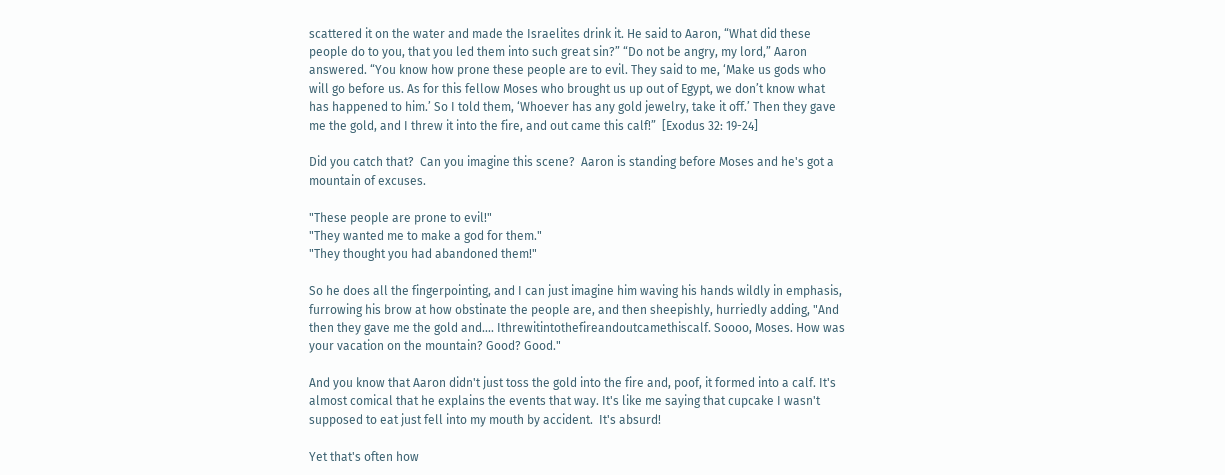scattered it on the water and made the Israelites drink it. He said to Aaron, “What did these people do to you, that you led them into such great sin?” “Do not be angry, my lord,” Aaron answered. “You know how prone these people are to evil. They said to me, ‘Make us gods who will go before us. As for this fellow Moses who brought us up out of Egypt, we don’t know what has happened to him.’ So I told them, ‘Whoever has any gold jewelry, take it off.’ Then they gave me the gold, and I threw it into the fire, and out came this calf!”  [Exodus 32: 19-24]

Did you catch that?  Can you imagine this scene?  Aaron is standing before Moses and he's got a mountain of excuses.

"These people are prone to evil!"
"They wanted me to make a god for them."
"They thought you had abandoned them!"

So he does all the fingerpointing, and I can just imagine him waving his hands wildly in emphasis, furrowing his brow at how obstinate the people are, and then sheepishly, hurriedly adding, "And then they gave me the gold and.... Ithrewitintothefireandoutcamethiscalf. Soooo, Moses. How was your vacation on the mountain? Good? Good."

And you know that Aaron didn't just toss the gold into the fire and, poof, it formed into a calf. It's almost comical that he explains the events that way. It's like me saying that cupcake I wasn't supposed to eat just fell into my mouth by accident.  It's absurd!

Yet that's often how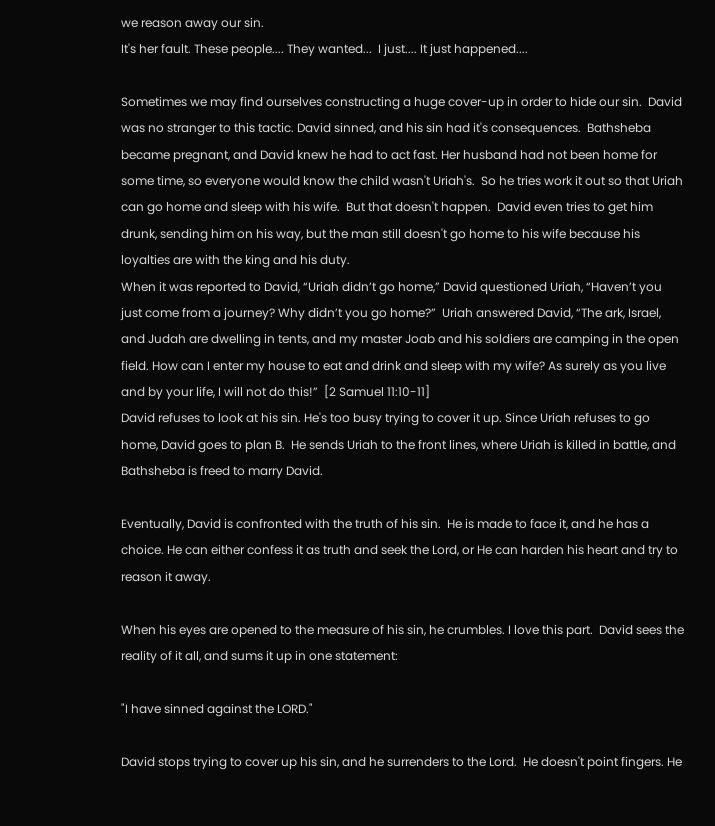we reason away our sin.
It's her fault. These people.... They wanted...  I just.... It just happened....

Sometimes we may find ourselves constructing a huge cover-up in order to hide our sin.  David was no stranger to this tactic. David sinned, and his sin had it's consequences.  Bathsheba became pregnant, and David knew he had to act fast. Her husband had not been home for some time, so everyone would know the child wasn't Uriah's.  So he tries work it out so that Uriah can go home and sleep with his wife.  But that doesn't happen.  David even tries to get him drunk, sending him on his way, but the man still doesn't go home to his wife because his loyalties are with the king and his duty.
When it was reported to David, “Uriah didn’t go home,” David questioned Uriah, “Haven’t you just come from a journey? Why didn’t you go home?”  Uriah answered David, “The ark, Israel, and Judah are dwelling in tents, and my master Joab and his soldiers are camping in the open field. How can I enter my house to eat and drink and sleep with my wife? As surely as you live and by your life, I will not do this!”  [2 Samuel 11:10-11]
David refuses to look at his sin. He's too busy trying to cover it up. Since Uriah refuses to go home, David goes to plan B.  He sends Uriah to the front lines, where Uriah is killed in battle, and Bathsheba is freed to marry David.

Eventually, David is confronted with the truth of his sin.  He is made to face it, and he has a choice. He can either confess it as truth and seek the Lord, or He can harden his heart and try to reason it away.

When his eyes are opened to the measure of his sin, he crumbles. I love this part.  David sees the reality of it all, and sums it up in one statement:

"I have sinned against the LORD."

David stops trying to cover up his sin, and he surrenders to the Lord.  He doesn't point fingers. He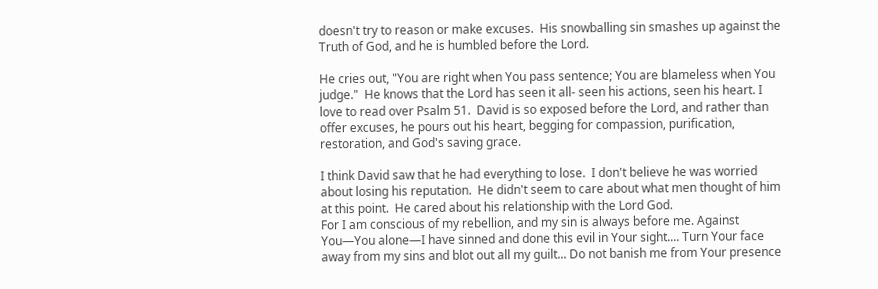doesn't try to reason or make excuses.  His snowballing sin smashes up against the Truth of God, and he is humbled before the Lord.

He cries out, "You are right when You pass sentence; You are blameless when You judge."  He knows that the Lord has seen it all- seen his actions, seen his heart. I love to read over Psalm 51.  David is so exposed before the Lord, and rather than offer excuses, he pours out his heart, begging for compassion, purification, restoration, and God's saving grace.

I think David saw that he had everything to lose.  I don't believe he was worried about losing his reputation.  He didn't seem to care about what men thought of him at this point.  He cared about his relationship with the Lord God.
For I am conscious of my rebellion, and my sin is always before me. Against You—You alone—I have sinned and done this evil in Your sight.... Turn Your face away from my sins and blot out all my guilt... Do not banish me from Your presence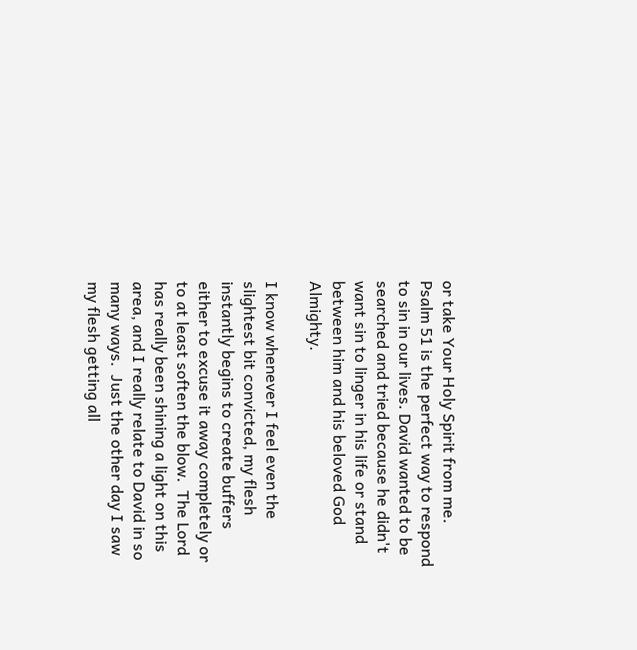or take Your Holy Spirit from me.
Psalm 51 is the perfect way to respond to sin in our lives. David wanted to be searched and tried because he didn't want sin to linger in his life or stand between him and his beloved God Almighty.

I know whenever I feel even the slightest bit convicted, my flesh instantly begins to create buffers either to excuse it away completely or to at least soften the blow.  The Lord has really been shining a light on this area, and I really relate to David in so many ways.  Just the other day I saw my flesh getting all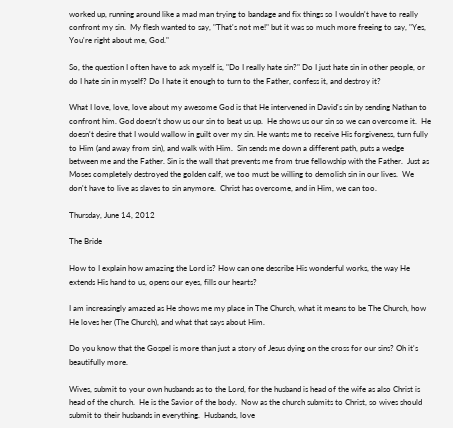worked up, running around like a mad man trying to bandage and fix things so I wouldn't have to really confront my sin.  My flesh wanted to say, "That's not me!" but it was so much more freeing to say, "Yes, You're right about me, God."

So, the question I often have to ask myself is, "Do I really hate sin?" Do I just hate sin in other people, or do I hate sin in myself? Do I hate it enough to turn to the Father, confess it, and destroy it?

What I love, love, love about my awesome God is that He intervened in David's sin by sending Nathan to confront him. God doesn't show us our sin to beat us up.  He shows us our sin so we can overcome it.  He doesn't desire that I would wallow in guilt over my sin. He wants me to receive His forgiveness, turn fully to Him (and away from sin), and walk with Him.  Sin sends me down a different path, puts a wedge between me and the Father. Sin is the wall that prevents me from true fellowship with the Father.  Just as Moses completely destroyed the golden calf, we too must be willing to demolish sin in our lives.  We don't have to live as slaves to sin anymore.  Christ has overcome, and in Him, we can too.

Thursday, June 14, 2012

The Bride

How to I explain how amazing the Lord is? How can one describe His wonderful works, the way He extends His hand to us, opens our eyes, fills our hearts?

I am increasingly amazed as He shows me my place in The Church, what it means to be The Church, how He loves her (The Church), and what that says about Him.

Do you know that the Gospel is more than just a story of Jesus dying on the cross for our sins? Oh it's beautifully more.

Wives, submit to your own husbands as to the Lord, for the husband is head of the wife as also Christ is head of the church.  He is the Savior of the body.  Now as the church submits to Christ, so wives should submit to their husbands in everything.  Husbands, love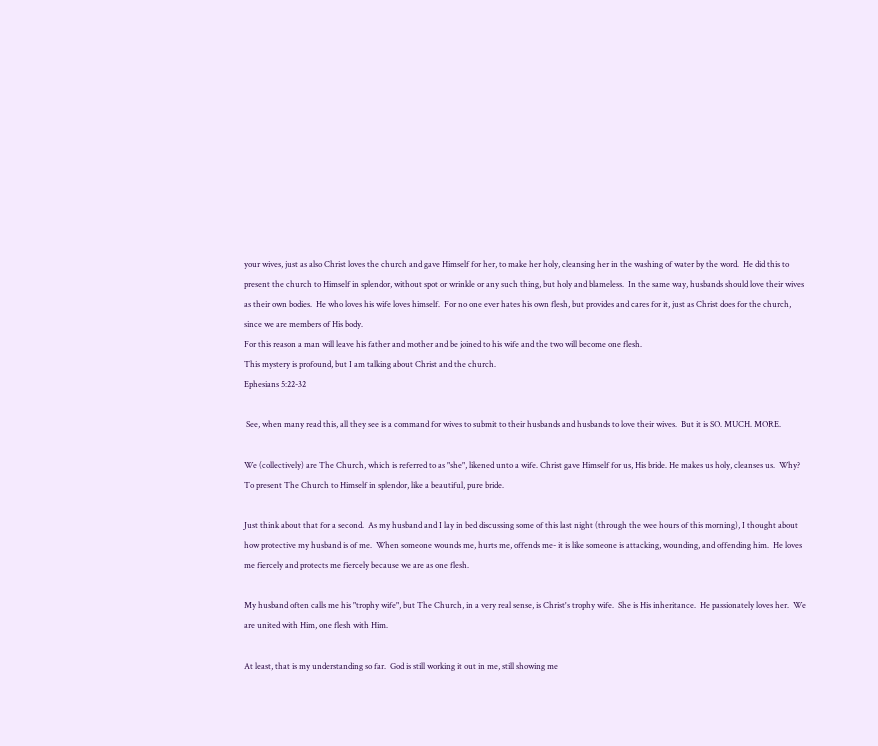your wives, just as also Christ loves the church and gave Himself for her, to make her holy, cleansing her in the washing of water by the word.  He did this to present the church to Himself in splendor, without spot or wrinkle or any such thing, but holy and blameless.  In the same way, husbands should love their wives as their own bodies.  He who loves his wife loves himself.  For no one ever hates his own flesh, but provides and cares for it, just as Christ does for the church, since we are members of His body.
For this reason a man will leave his father and mother and be joined to his wife and the two will become one flesh.
This mystery is profound, but I am talking about Christ and the church.
Ephesians 5:22-32

 See, when many read this, all they see is a command for wives to submit to their husbands and husbands to love their wives.  But it is SO. MUCH. MORE.

We (collectively) are The Church, which is referred to as "she", likened unto a wife. Christ gave Himself for us, His bride. He makes us holy, cleanses us.  Why?  To present The Church to Himself in splendor, like a beautiful, pure bride.

Just think about that for a second.  As my husband and I lay in bed discussing some of this last night (through the wee hours of this morning), I thought about how protective my husband is of me.  When someone wounds me, hurts me, offends me- it is like someone is attacking, wounding, and offending him.  He loves me fiercely and protects me fiercely because we are as one flesh.

My husband often calls me his "trophy wife", but The Church, in a very real sense, is Christ's trophy wife.  She is His inheritance.  He passionately loves her.  We are united with Him, one flesh with Him.

At least, that is my understanding so far.  God is still working it out in me, still showing me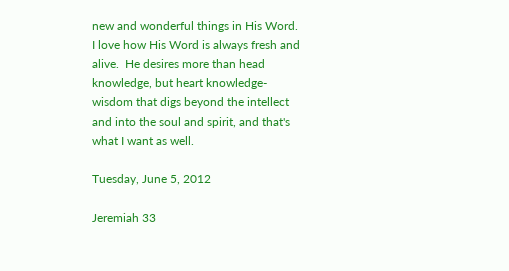new and wonderful things in His Word.  I love how His Word is always fresh and alive.  He desires more than head knowledge, but heart knowledge- wisdom that digs beyond the intellect and into the soul and spirit, and that's what I want as well.

Tuesday, June 5, 2012

Jeremiah 33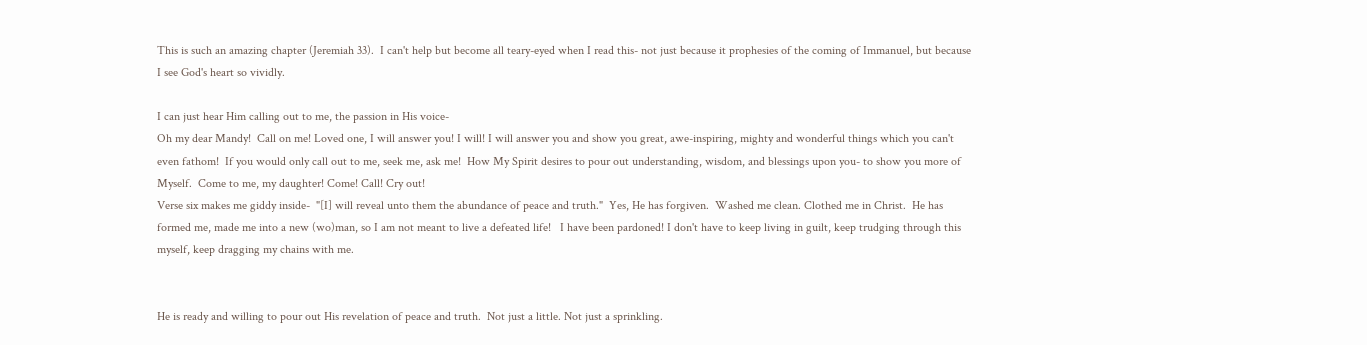This is such an amazing chapter (Jeremiah 33).  I can't help but become all teary-eyed when I read this- not just because it prophesies of the coming of Immanuel, but because I see God's heart so vividly.

I can just hear Him calling out to me, the passion in His voice-
Oh my dear Mandy!  Call on me! Loved one, I will answer you! I will! I will answer you and show you great, awe-inspiring, mighty and wonderful things which you can't even fathom!  If you would only call out to me, seek me, ask me!  How My Spirit desires to pour out understanding, wisdom, and blessings upon you- to show you more of Myself.  Come to me, my daughter! Come! Call! Cry out!
Verse six makes me giddy inside-  "[I] will reveal unto them the abundance of peace and truth."  Yes, He has forgiven.  Washed me clean. Clothed me in Christ.  He has formed me, made me into a new (wo)man, so I am not meant to live a defeated life!   I have been pardoned! I don't have to keep living in guilt, keep trudging through this myself, keep dragging my chains with me.


He is ready and willing to pour out His revelation of peace and truth.  Not just a little. Not just a sprinkling.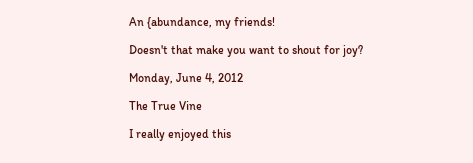An {abundance, my friends!

Doesn't that make you want to shout for joy?

Monday, June 4, 2012

The True Vine

I really enjoyed this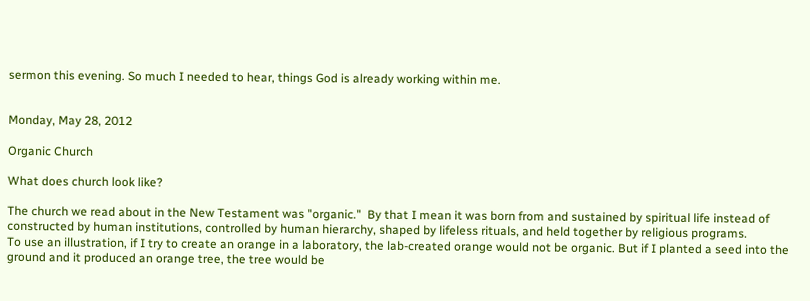sermon this evening. So much I needed to hear, things God is already working within me.


Monday, May 28, 2012

Organic Church

What does church look like?

The church we read about in the New Testament was "organic."  By that I mean it was born from and sustained by spiritual life instead of constructed by human institutions, controlled by human hierarchy, shaped by lifeless rituals, and held together by religious programs.
To use an illustration, if I try to create an orange in a laboratory, the lab-created orange would not be organic. But if I planted a seed into the ground and it produced an orange tree, the tree would be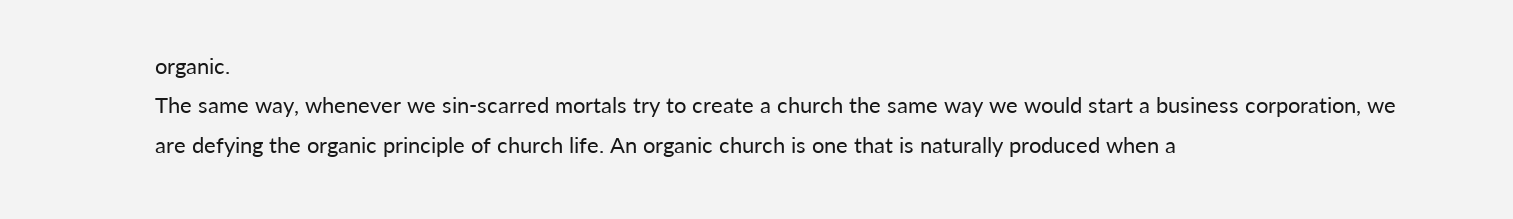organic.
The same way, whenever we sin-scarred mortals try to create a church the same way we would start a business corporation, we are defying the organic principle of church life. An organic church is one that is naturally produced when a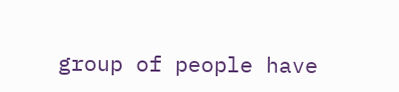group of people have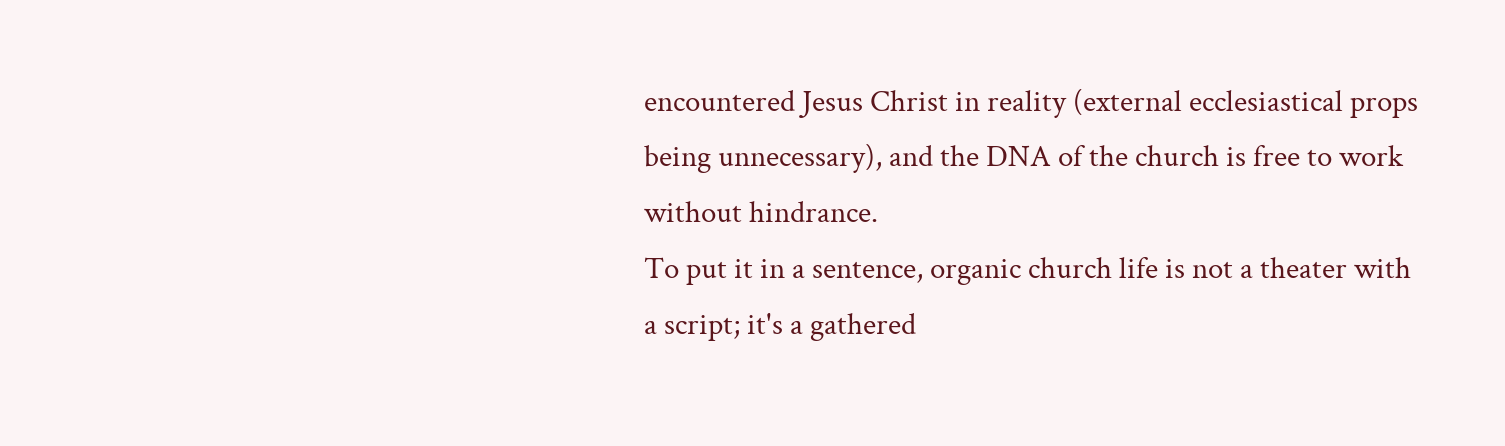encountered Jesus Christ in reality (external ecclesiastical props being unnecessary), and the DNA of the church is free to work without hindrance.
To put it in a sentence, organic church life is not a theater with a script; it's a gathered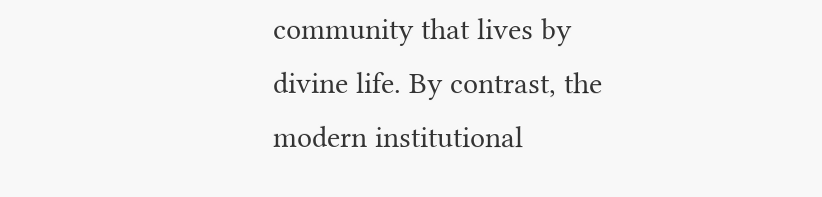community that lives by divine life. By contrast, the modern institutional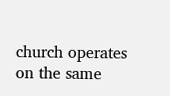church operates on the same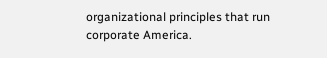organizational principles that run corporate America.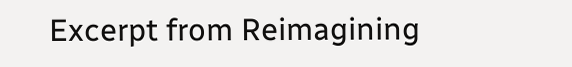Excerpt from Reimagining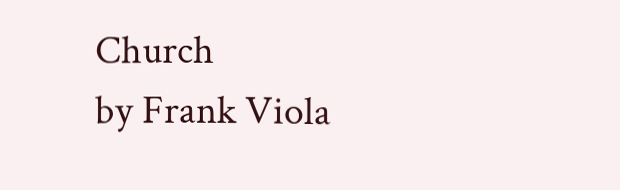Church
by Frank Viola